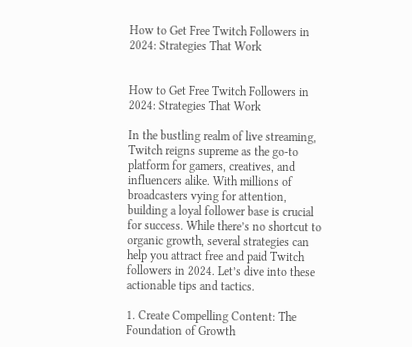How to Get Free Twitch Followers in 2024: Strategies That Work


How to Get Free Twitch Followers in 2024: Strategies That Work

In the bustling realm of live streaming, Twitch reigns supreme as the go-to platform for gamers, creatives, and influencers alike. With millions of broadcasters vying for attention, building a loyal follower base is crucial for success. While there’s no shortcut to organic growth, several strategies can help you attract free and paid Twitch followers in 2024. Let’s dive into these actionable tips and tactics.

1. Create Compelling Content: The Foundation of Growth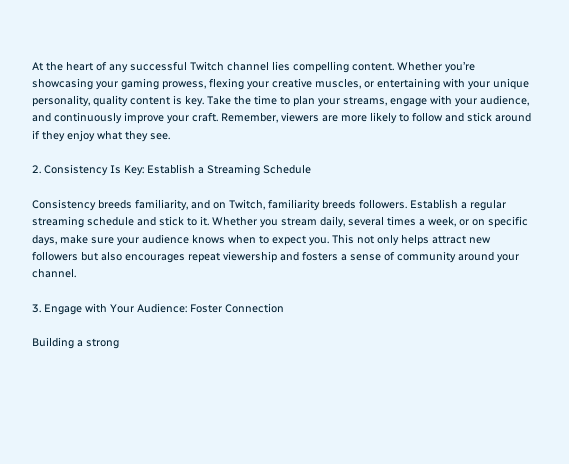At the heart of any successful Twitch channel lies compelling content. Whether you’re showcasing your gaming prowess, flexing your creative muscles, or entertaining with your unique personality, quality content is key. Take the time to plan your streams, engage with your audience, and continuously improve your craft. Remember, viewers are more likely to follow and stick around if they enjoy what they see.

2. Consistency Is Key: Establish a Streaming Schedule

Consistency breeds familiarity, and on Twitch, familiarity breeds followers. Establish a regular streaming schedule and stick to it. Whether you stream daily, several times a week, or on specific days, make sure your audience knows when to expect you. This not only helps attract new followers but also encourages repeat viewership and fosters a sense of community around your channel.

3. Engage with Your Audience: Foster Connection

Building a strong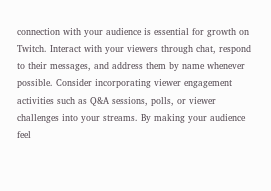connection with your audience is essential for growth on Twitch. Interact with your viewers through chat, respond to their messages, and address them by name whenever possible. Consider incorporating viewer engagement activities such as Q&A sessions, polls, or viewer challenges into your streams. By making your audience feel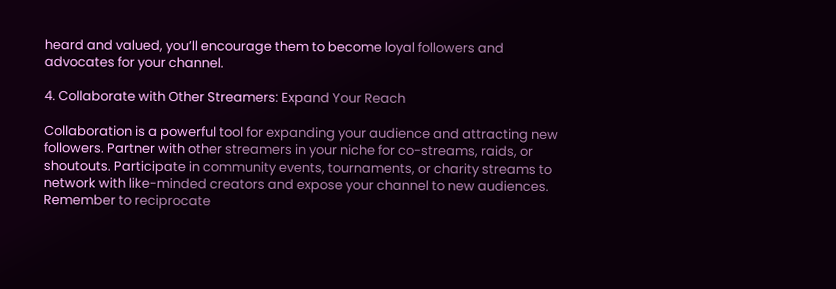heard and valued, you’ll encourage them to become loyal followers and advocates for your channel.

4. Collaborate with Other Streamers: Expand Your Reach

Collaboration is a powerful tool for expanding your audience and attracting new followers. Partner with other streamers in your niche for co-streams, raids, or shoutouts. Participate in community events, tournaments, or charity streams to network with like-minded creators and expose your channel to new audiences. Remember to reciprocate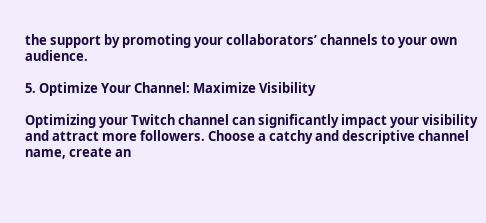the support by promoting your collaborators’ channels to your own audience.

5. Optimize Your Channel: Maximize Visibility

Optimizing your Twitch channel can significantly impact your visibility and attract more followers. Choose a catchy and descriptive channel name, create an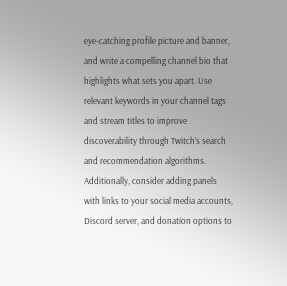eye-catching profile picture and banner, and write a compelling channel bio that highlights what sets you apart. Use relevant keywords in your channel tags and stream titles to improve discoverability through Twitch’s search and recommendation algorithms. Additionally, consider adding panels with links to your social media accounts, Discord server, and donation options to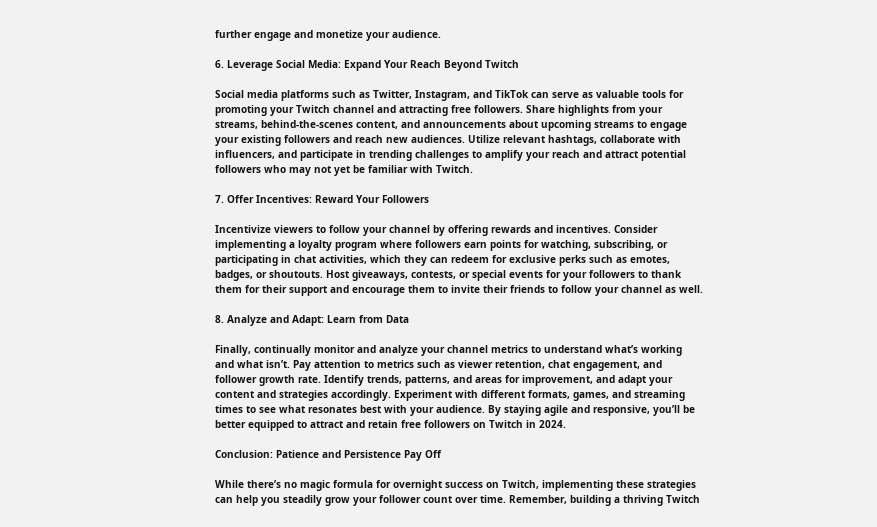further engage and monetize your audience.

6. Leverage Social Media: Expand Your Reach Beyond Twitch

Social media platforms such as Twitter, Instagram, and TikTok can serve as valuable tools for promoting your Twitch channel and attracting free followers. Share highlights from your streams, behind-the-scenes content, and announcements about upcoming streams to engage your existing followers and reach new audiences. Utilize relevant hashtags, collaborate with influencers, and participate in trending challenges to amplify your reach and attract potential followers who may not yet be familiar with Twitch.

7. Offer Incentives: Reward Your Followers

Incentivize viewers to follow your channel by offering rewards and incentives. Consider implementing a loyalty program where followers earn points for watching, subscribing, or participating in chat activities, which they can redeem for exclusive perks such as emotes, badges, or shoutouts. Host giveaways, contests, or special events for your followers to thank them for their support and encourage them to invite their friends to follow your channel as well.

8. Analyze and Adapt: Learn from Data

Finally, continually monitor and analyze your channel metrics to understand what’s working and what isn’t. Pay attention to metrics such as viewer retention, chat engagement, and follower growth rate. Identify trends, patterns, and areas for improvement, and adapt your content and strategies accordingly. Experiment with different formats, games, and streaming times to see what resonates best with your audience. By staying agile and responsive, you’ll be better equipped to attract and retain free followers on Twitch in 2024.

Conclusion: Patience and Persistence Pay Off

While there’s no magic formula for overnight success on Twitch, implementing these strategies can help you steadily grow your follower count over time. Remember, building a thriving Twitch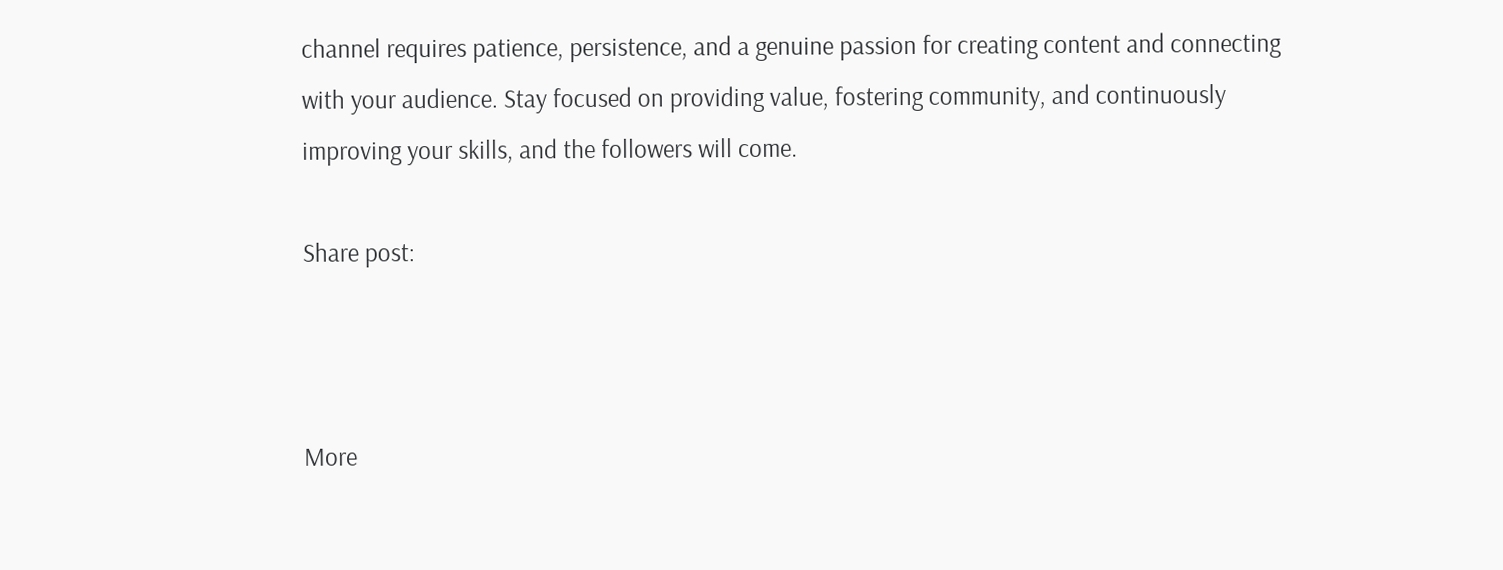channel requires patience, persistence, and a genuine passion for creating content and connecting with your audience. Stay focused on providing value, fostering community, and continuously improving your skills, and the followers will come.

Share post:



More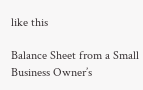like this

Balance Sheet from a Small Business Owner’s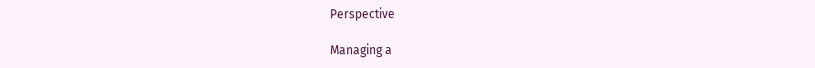Perspective

Managing a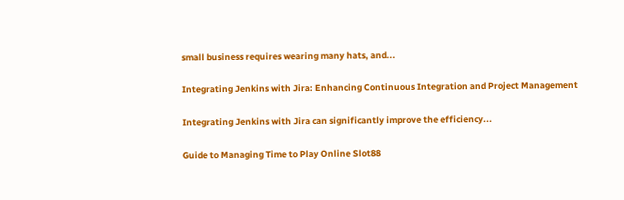small business requires wearing many hats, and...

Integrating Jenkins with Jira: Enhancing Continuous Integration and Project Management

Integrating Jenkins with Jira can significantly improve the efficiency...

Guide to Managing Time to Play Online Slot88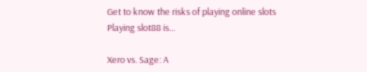Get to know the risks of playing online slots Playing slot88 is...

Xero vs. Sage: A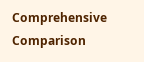Comprehensive Comparison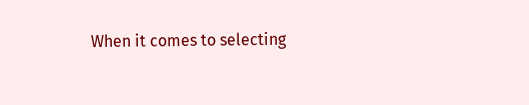When it comes to selecting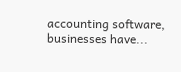accounting software, businesses have...